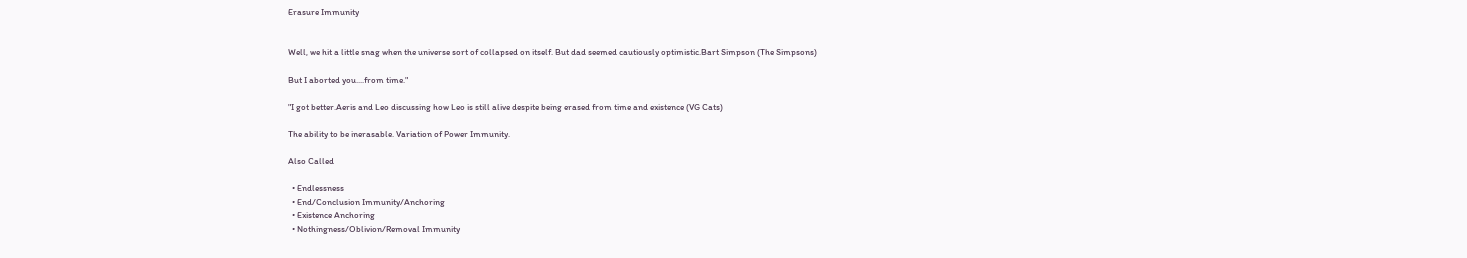Erasure Immunity


Well, we hit a little snag when the universe sort of collapsed on itself. But dad seemed cautiously optimistic.Bart Simpson (The Simpsons)

But I aborted you....from time."

"I got better.Aeris and Leo discussing how Leo is still alive despite being erased from time and existence (VG Cats)

The ability to be inerasable. Variation of Power Immunity.

Also Called

  • Endlessness
  • End/Conclusion Immunity/Anchoring
  • Existence Anchoring
  • Nothingness/Oblivion/Removal Immunity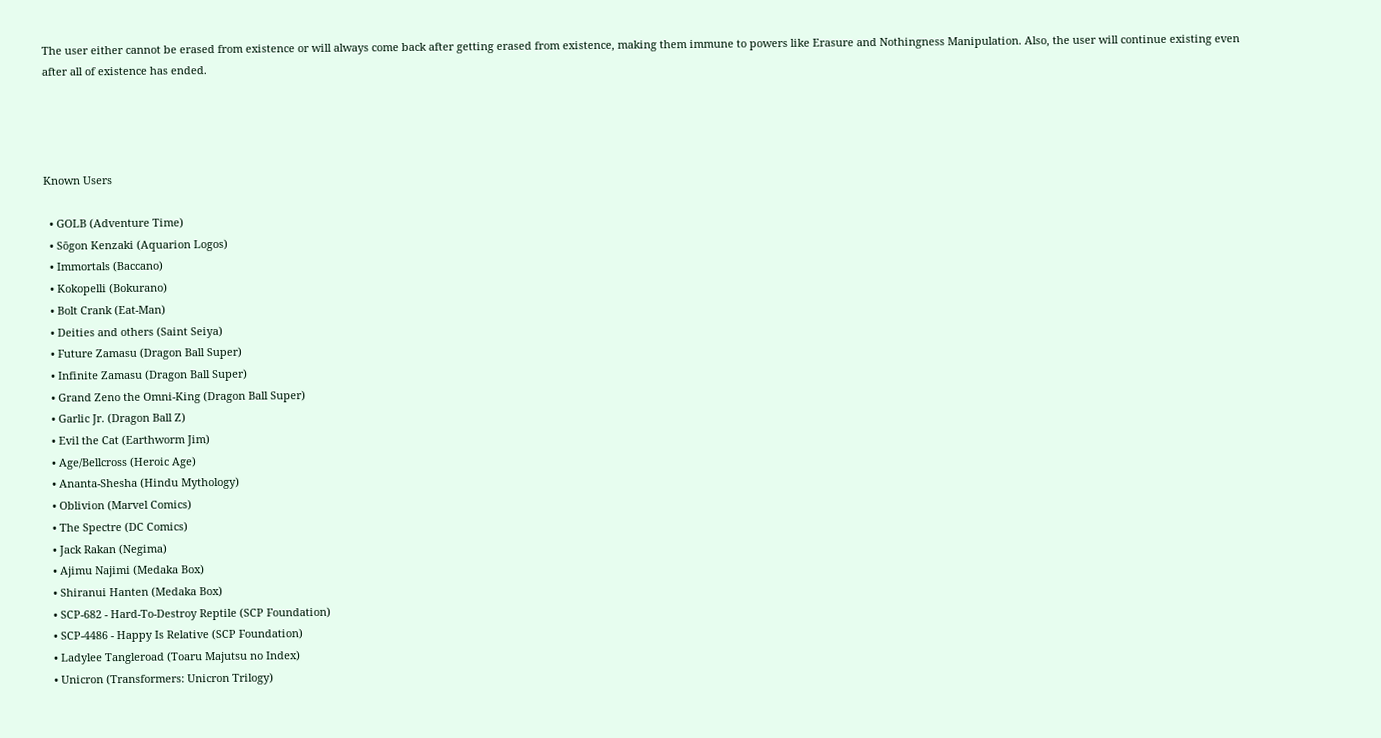The user either cannot be erased from existence or will always come back after getting erased from existence, making them immune to powers like Erasure and Nothingness Manipulation. Also, the user will continue existing even after all of existence has ended.




Known Users

  • GOLB (Adventure Time)
  • Sōgon Kenzaki (Aquarion Logos)
  • Immortals (Baccano)
  • Kokopelli (Bokurano)
  • Bolt Crank (Eat-Man)
  • Deities and others (Saint Seiya)
  • Future Zamasu (Dragon Ball Super)
  • Infinite Zamasu (Dragon Ball Super)
  • Grand Zeno the Omni-King (Dragon Ball Super)
  • Garlic Jr. (Dragon Ball Z)
  • Evil the Cat (Earthworm Jim)
  • Age/Bellcross (Heroic Age)
  • Ananta-Shesha (Hindu Mythology)
  • Oblivion (Marvel Comics)
  • The Spectre (DC Comics)
  • Jack Rakan (Negima)
  • Ajimu Najimi (Medaka Box)
  • Shiranui Hanten (Medaka Box)
  • SCP-682 - Hard-To-Destroy Reptile (SCP Foundation)
  • SCP-4486 - Happy Is Relative (SCP Foundation)
  • Ladylee Tangleroad (Toaru Majutsu no Index)
  • Unicron (Transformers: Unicron Trilogy)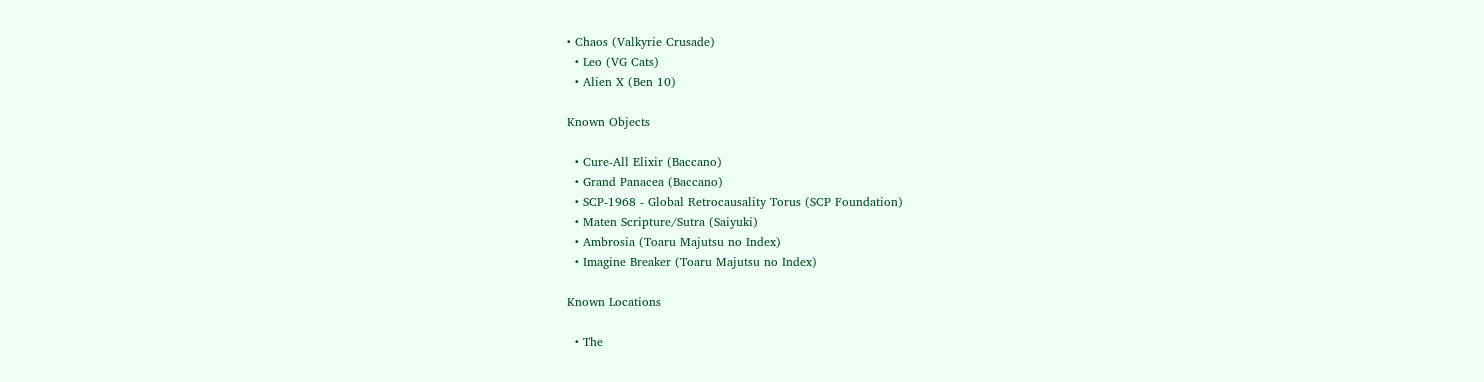• Chaos (Valkyrie Crusade)
  • Leo (VG Cats)
  • Alien X (Ben 10)

Known Objects

  • Cure-All Elixir (Baccano)
  • Grand Panacea (Baccano)
  • SCP-1968 - Global Retrocausality Torus (SCP Foundation)
  • Maten Scripture/Sutra (Saiyuki)
  • Ambrosia (Toaru Majutsu no Index)
  • Imagine Breaker (Toaru Majutsu no Index)

Known Locations

  • The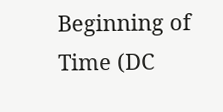Beginning of Time (DC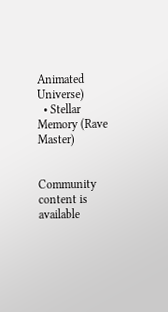Animated Universe)
  • Stellar Memory (Rave Master)


Community content is available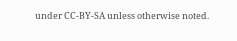under CC-BY-SA unless otherwise noted.